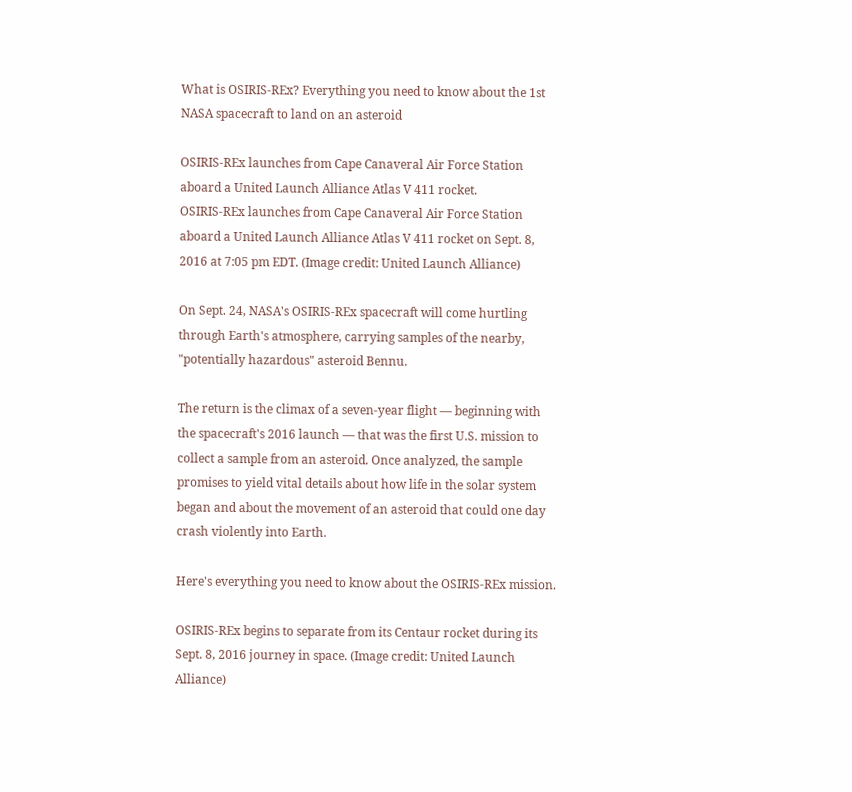What is OSIRIS-REx? Everything you need to know about the 1st NASA spacecraft to land on an asteroid

OSIRIS-REx launches from Cape Canaveral Air Force Station aboard a United Launch Alliance Atlas V 411 rocket.
OSIRIS-REx launches from Cape Canaveral Air Force Station aboard a United Launch Alliance Atlas V 411 rocket on Sept. 8, 2016 at 7:05 pm EDT. (Image credit: United Launch Alliance)

On Sept. 24, NASA's OSIRIS-REx spacecraft will come hurtling through Earth's atmosphere, carrying samples of the nearby, "potentially hazardous" asteroid Bennu.

The return is the climax of a seven-year flight — beginning with the spacecraft's 2016 launch — that was the first U.S. mission to collect a sample from an asteroid. Once analyzed, the sample promises to yield vital details about how life in the solar system began and about the movement of an asteroid that could one day crash violently into Earth.

Here's everything you need to know about the OSIRIS-REx mission.

OSIRIS-REx begins to separate from its Centaur rocket during its Sept. 8, 2016 journey in space. (Image credit: United Launch Alliance)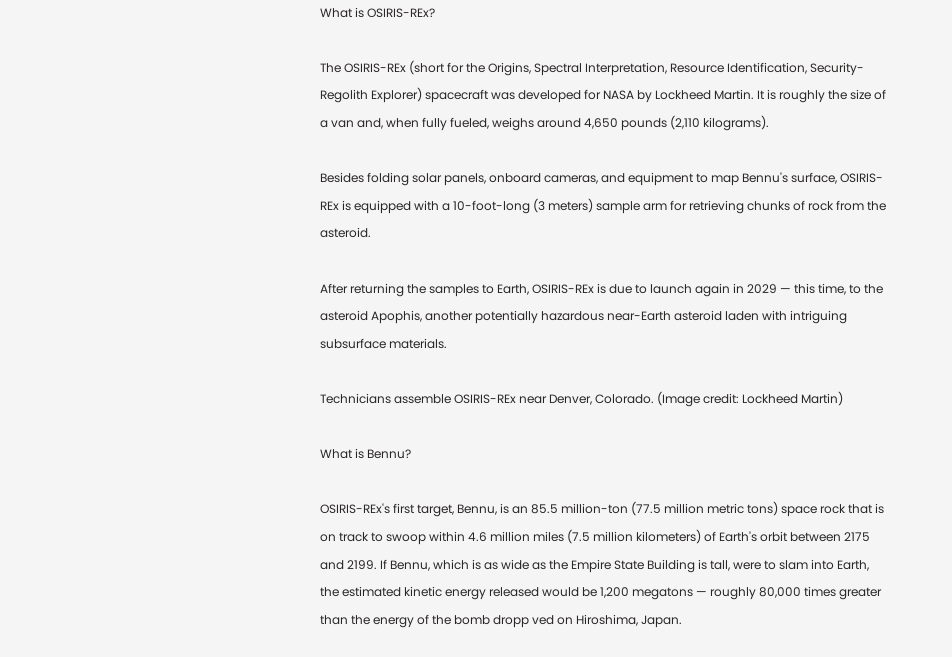What is OSIRIS-REx?

The OSIRIS-REx (short for the Origins, Spectral Interpretation, Resource Identification, Security-Regolith Explorer) spacecraft was developed for NASA by Lockheed Martin. It is roughly the size of a van and, when fully fueled, weighs around 4,650 pounds (2,110 kilograms).

Besides folding solar panels, onboard cameras, and equipment to map Bennu's surface, OSIRIS-REx is equipped with a 10-foot-long (3 meters) sample arm for retrieving chunks of rock from the asteroid.

After returning the samples to Earth, OSIRIS-REx is due to launch again in 2029 — this time, to the asteroid Apophis, another potentially hazardous near-Earth asteroid laden with intriguing subsurface materials.

Technicians assemble OSIRIS-REx near Denver, Colorado. (Image credit: Lockheed Martin)

What is Bennu?

OSIRIS-REx's first target, Bennu, is an 85.5 million-ton (77.5 million metric tons) space rock that is on track to swoop within 4.6 million miles (7.5 million kilometers) of Earth's orbit between 2175 and 2199. If Bennu, which is as wide as the Empire State Building is tall, were to slam into Earth, the estimated kinetic energy released would be 1,200 megatons — roughly 80,000 times greater than the energy of the bomb dropp ved on Hiroshima, Japan.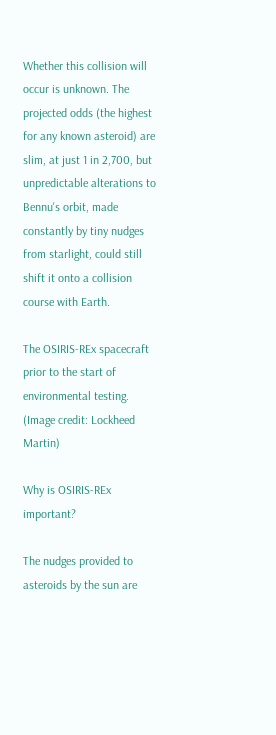Whether this collision will occur is unknown. The projected odds (the highest for any known asteroid) are slim, at just 1 in 2,700, but unpredictable alterations to Bennu's orbit, made constantly by tiny nudges from starlight, could still shift it onto a collision course with Earth.

The OSIRIS-REx spacecraft prior to the start of environmental testing. (Image credit: Lockheed Martin)

Why is OSIRIS-REx important?

The nudges provided to asteroids by the sun are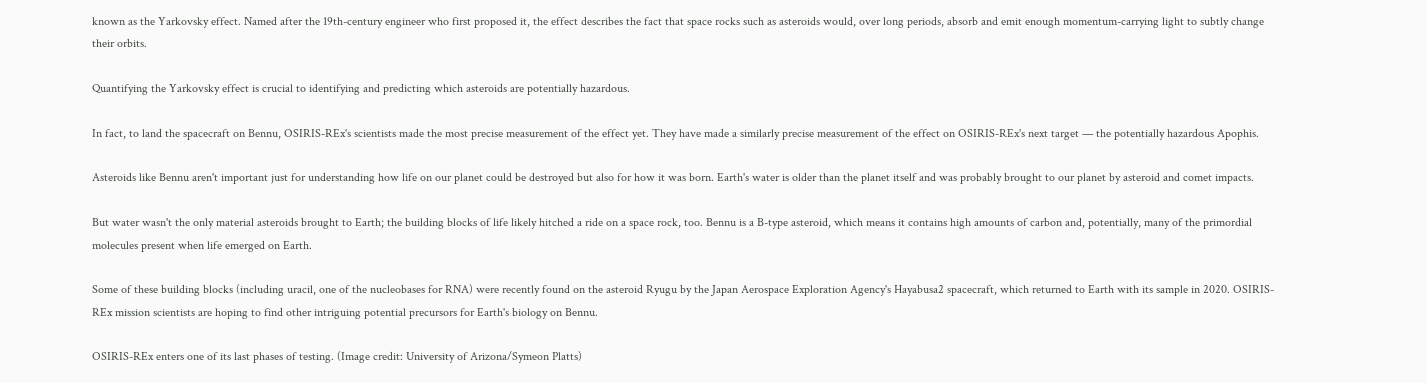known as the Yarkovsky effect. Named after the 19th-century engineer who first proposed it, the effect describes the fact that space rocks such as asteroids would, over long periods, absorb and emit enough momentum-carrying light to subtly change their orbits.

Quantifying the Yarkovsky effect is crucial to identifying and predicting which asteroids are potentially hazardous.

In fact, to land the spacecraft on Bennu, OSIRIS-REx's scientists made the most precise measurement of the effect yet. They have made a similarly precise measurement of the effect on OSIRIS-REx's next target — the potentially hazardous Apophis.

Asteroids like Bennu aren't important just for understanding how life on our planet could be destroyed but also for how it was born. Earth's water is older than the planet itself and was probably brought to our planet by asteroid and comet impacts.

But water wasn't the only material asteroids brought to Earth; the building blocks of life likely hitched a ride on a space rock, too. Bennu is a B-type asteroid, which means it contains high amounts of carbon and, potentially, many of the primordial molecules present when life emerged on Earth.

Some of these building blocks (including uracil, one of the nucleobases for RNA) were recently found on the asteroid Ryugu by the Japan Aerospace Exploration Agency's Hayabusa2 spacecraft, which returned to Earth with its sample in 2020. OSIRIS-REx mission scientists are hoping to find other intriguing potential precursors for Earth's biology on Bennu.

OSIRIS-REx enters one of its last phases of testing. (Image credit: University of Arizona/Symeon Platts)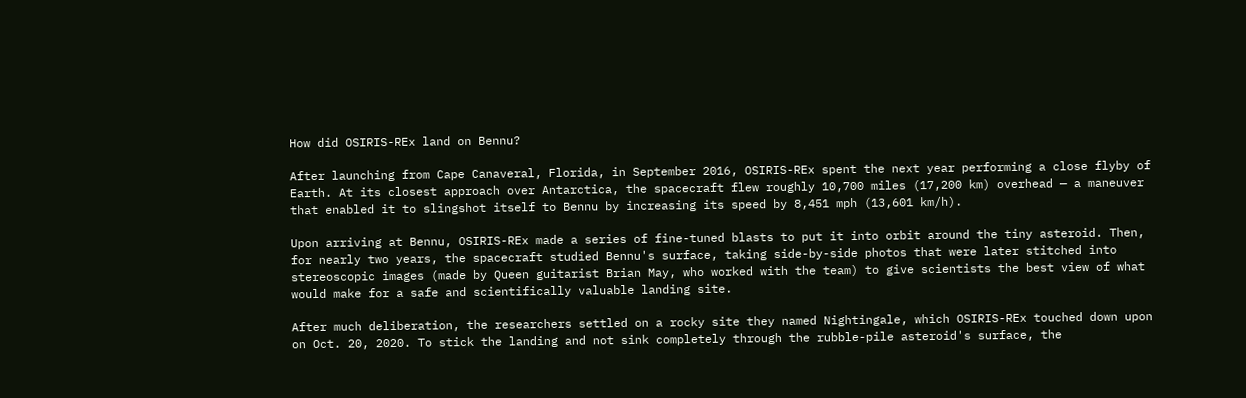How did OSIRIS-REx land on Bennu?

After launching from Cape Canaveral, Florida, in September 2016, OSIRIS-REx spent the next year performing a close flyby of Earth. At its closest approach over Antarctica, the spacecraft flew roughly 10,700 miles (17,200 km) overhead — a maneuver that enabled it to slingshot itself to Bennu by increasing its speed by 8,451 mph (13,601 km/h).

Upon arriving at Bennu, OSIRIS-REx made a series of fine-tuned blasts to put it into orbit around the tiny asteroid. Then, for nearly two years, the spacecraft studied Bennu's surface, taking side-by-side photos that were later stitched into stereoscopic images (made by Queen guitarist Brian May, who worked with the team) to give scientists the best view of what would make for a safe and scientifically valuable landing site.

After much deliberation, the researchers settled on a rocky site they named Nightingale, which OSIRIS-REx touched down upon on Oct. 20, 2020. To stick the landing and not sink completely through the rubble-pile asteroid's surface, the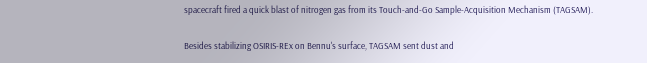spacecraft fired a quick blast of nitrogen gas from its Touch-and-Go Sample-Acquisition Mechanism (TAGSAM).

Besides stabilizing OSIRIS-REx on Bennu's surface, TAGSAM sent dust and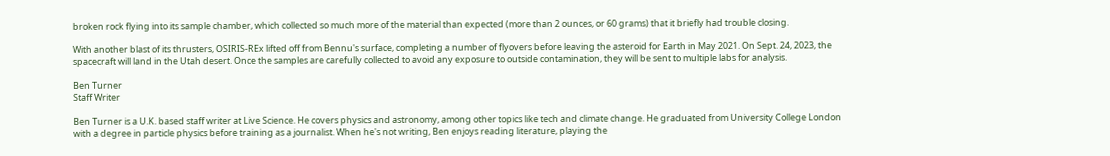broken rock flying into its sample chamber, which collected so much more of the material than expected (more than 2 ounces, or 60 grams) that it briefly had trouble closing.

With another blast of its thrusters, OSIRIS-REx lifted off from Bennu's surface, completing a number of flyovers before leaving the asteroid for Earth in May 2021. On Sept. 24, 2023, the spacecraft will land in the Utah desert. Once the samples are carefully collected to avoid any exposure to outside contamination, they will be sent to multiple labs for analysis.

Ben Turner
Staff Writer

Ben Turner is a U.K. based staff writer at Live Science. He covers physics and astronomy, among other topics like tech and climate change. He graduated from University College London with a degree in particle physics before training as a journalist. When he's not writing, Ben enjoys reading literature, playing the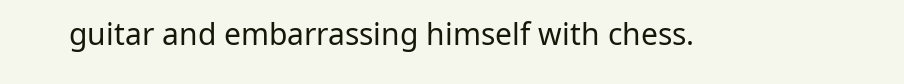guitar and embarrassing himself with chess.